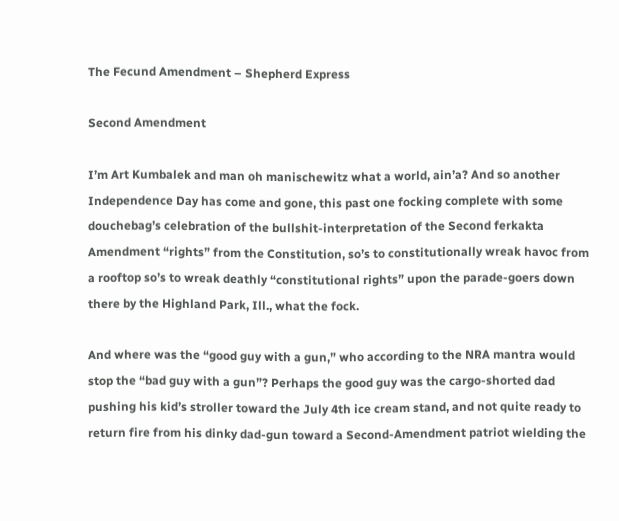The Fecund Amendment – Shepherd Express

Second Amendment

I’m Art Kumbalek and man oh manischewitz what a world, ain’a? And so another Independence Day has come and gone, this past one focking complete with some douchebag’s celebration of the bullshit-interpretation of the Second ferkakta Amendment “rights” from the Constitution, so’s to constitutionally wreak havoc from a rooftop so’s to wreak deathly “constitutional rights” upon the parade-goers down there by the Highland Park, Ill., what the fock.

And where was the “good guy with a gun,” who according to the NRA mantra would stop the “bad guy with a gun”? Perhaps the good guy was the cargo-shorted dad pushing his kid’s stroller toward the July 4th ice cream stand, and not quite ready to return fire from his dinky dad-gun toward a Second-Amendment patriot wielding the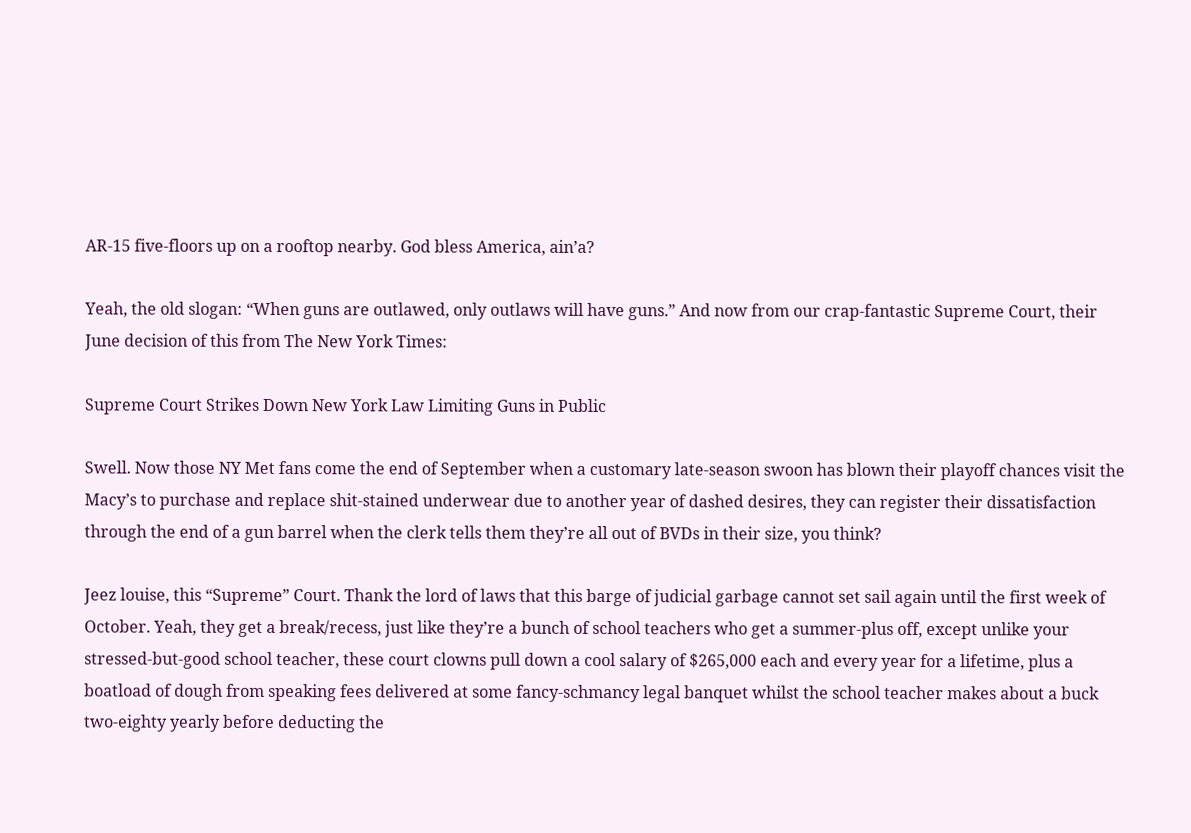AR-15 five-floors up on a rooftop nearby. God bless America, ain’a?

Yeah, the old slogan: “When guns are outlawed, only outlaws will have guns.” And now from our crap-fantastic Supreme Court, their June decision of this from The New York Times:

Supreme Court Strikes Down New York Law Limiting Guns in Public

Swell. Now those NY Met fans come the end of September when a customary late-season swoon has blown their playoff chances visit the Macy’s to purchase and replace shit-stained underwear due to another year of dashed desires, they can register their dissatisfaction through the end of a gun barrel when the clerk tells them they’re all out of BVDs in their size, you think?

Jeez louise, this “Supreme” Court. Thank the lord of laws that this barge of judicial garbage cannot set sail again until the first week of October. Yeah, they get a break/recess, just like they’re a bunch of school teachers who get a summer-plus off, except unlike your stressed-but-good school teacher, these court clowns pull down a cool salary of $265,000 each and every year for a lifetime, plus a boatload of dough from speaking fees delivered at some fancy-schmancy legal banquet whilst the school teacher makes about a buck two-eighty yearly before deducting the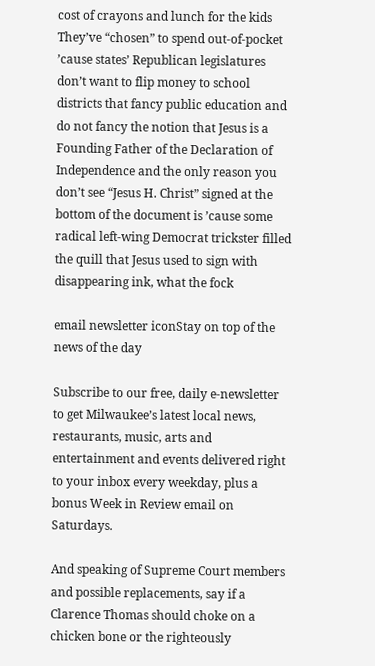cost of crayons and lunch for the kids They’ve “chosen” to spend out-of-pocket ’cause states’ Republican legislatures don’t want to flip money to school districts that fancy public education and do not fancy the notion that Jesus is a Founding Father of the Declaration of Independence and the only reason you don’t see “Jesus H. Christ” signed at the bottom of the document is ’cause some radical left-wing Democrat trickster filled the quill that Jesus used to sign with disappearing ink, what the fock

email newsletter iconStay on top of the news of the day

Subscribe to our free, daily e-newsletter to get Milwaukee’s latest local news, restaurants, music, arts and entertainment and events delivered right to your inbox every weekday, plus a bonus Week in Review email on Saturdays.

And speaking of Supreme Court members and possible replacements, say if a Clarence Thomas should choke on a chicken bone or the righteously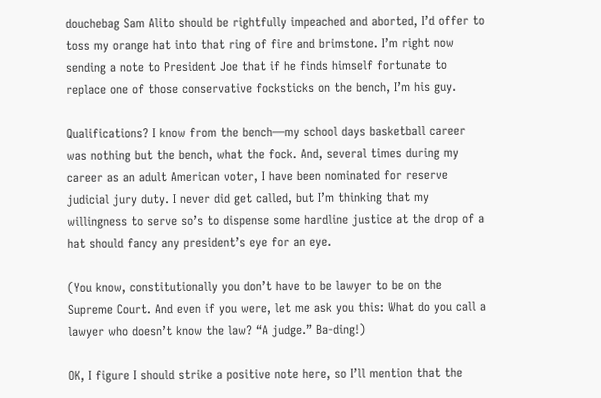douchebag Sam Alito should be rightfully impeached and aborted, I’d offer to toss my orange hat into that ring of fire and brimstone. I’m right now sending a note to President Joe that if he finds himself fortunate to replace one of those conservative focksticks on the bench, I’m his guy.

Qualifications? I know from the bench—my school days basketball career was nothing but the bench, what the fock. And, several times during my career as an adult American voter, I have been nominated for reserve judicial jury duty. I never did get called, but I’m thinking that my willingness to serve so’s to dispense some hardline justice at the drop of a hat should fancy any president’s eye for an eye.

(You know, constitutionally you don’t have to be lawyer to be on the Supreme Court. And even if you were, let me ask you this: What do you call a lawyer who doesn’t know the law? “A judge.” Ba-ding!)

OK, I figure I should strike a positive note here, so I’ll mention that the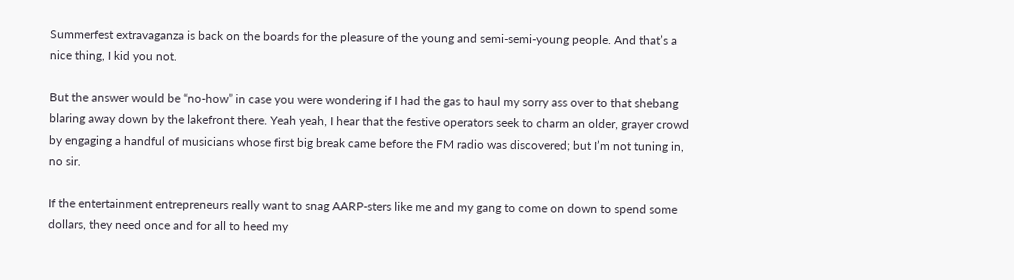Summerfest extravaganza is back on the boards for the pleasure of the young and semi-semi-young people. And that’s a nice thing, I kid you not.

But the answer would be “no-how” in case you were wondering if I had the gas to haul my sorry ass over to that shebang blaring away down by the lakefront there. Yeah yeah, I hear that the festive operators seek to charm an older, grayer crowd by engaging a handful of musicians whose first big break came before the FM radio was discovered; but I’m not tuning in, no sir.

If the entertainment entrepreneurs really want to snag AARP-sters like me and my gang to come on down to spend some dollars, they need once and for all to heed my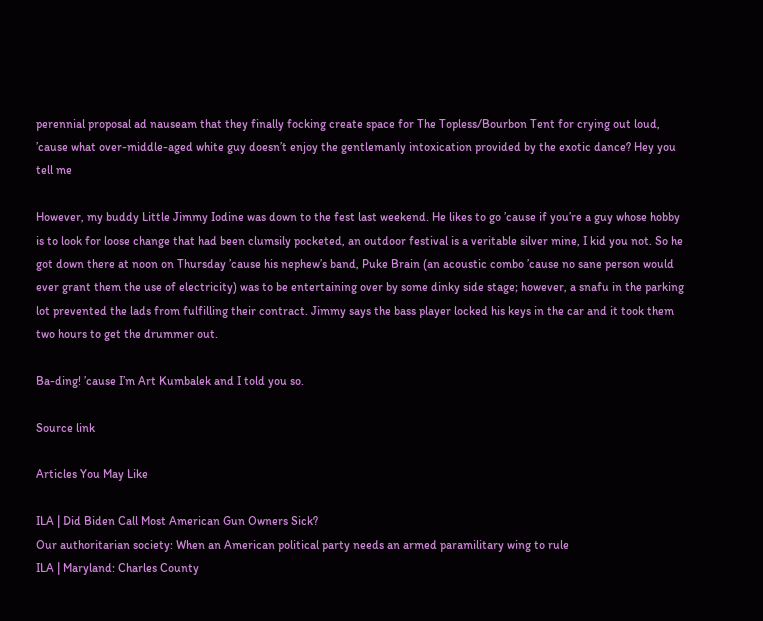perennial proposal ad nauseam that they finally focking create space for The Topless/Bourbon Tent for crying out loud, ’cause what over-middle-aged white guy doesn’t enjoy the gentlemanly intoxication provided by the exotic dance? Hey you tell me

However, my buddy Little Jimmy Iodine was down to the fest last weekend. He likes to go ’cause if you’re a guy whose hobby is to look for loose change that had been clumsily pocketed, an outdoor festival is a veritable silver mine, I kid you not. So he got down there at noon on Thursday ’cause his nephew’s band, Puke Brain (an acoustic combo ’cause no sane person would ever grant them the use of electricity) was to be entertaining over by some dinky side stage; however, a snafu in the parking lot prevented the lads from fulfilling their contract. Jimmy says the bass player locked his keys in the car and it took them two hours to get the drummer out.

Ba-ding! ’cause I’m Art Kumbalek and I told you so.

Source link

Articles You May Like

ILA | Did Biden Call Most American Gun Owners Sick?
Our authoritarian society: When an American political party needs an armed paramilitary wing to rule
ILA | Maryland: Charles County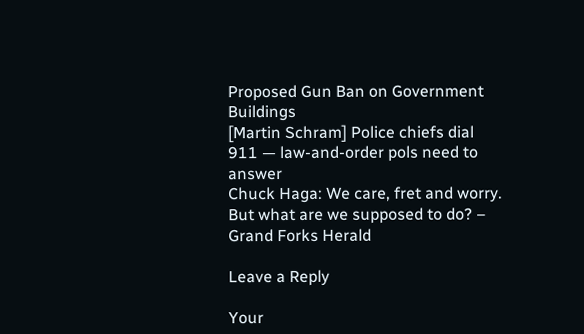Proposed Gun Ban on Government Buildings
[Martin Schram] Police chiefs dial 911 — law-and-order pols need to answer
Chuck Haga: We care, fret and worry. But what are we supposed to do? – Grand Forks Herald

Leave a Reply

Your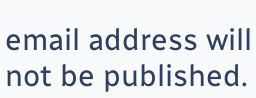email address will not be published.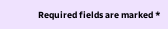Required fields are marked *